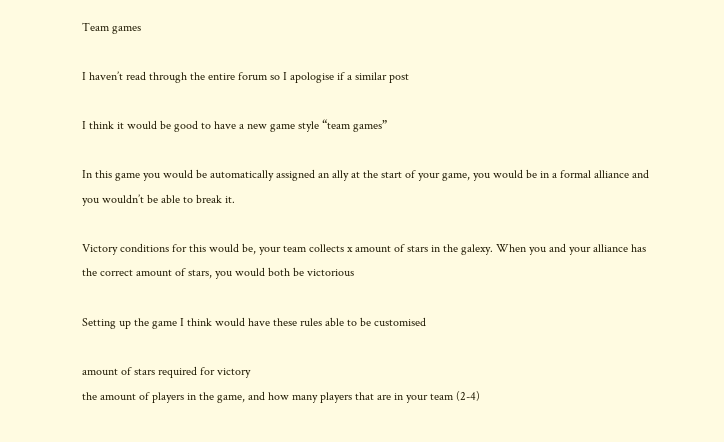Team games

I haven’t read through the entire forum so I apologise if a similar post

I think it would be good to have a new game style “team games”

In this game you would be automatically assigned an ally at the start of your game, you would be in a formal alliance and you wouldn’t be able to break it.

Victory conditions for this would be, your team collects x amount of stars in the galexy. When you and your alliance has the correct amount of stars, you would both be victorious

Setting up the game I think would have these rules able to be customised

amount of stars required for victory
the amount of players in the game, and how many players that are in your team (2-4)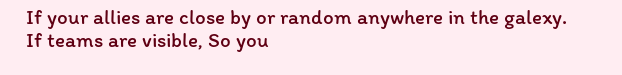If your allies are close by or random anywhere in the galexy.
If teams are visible, So you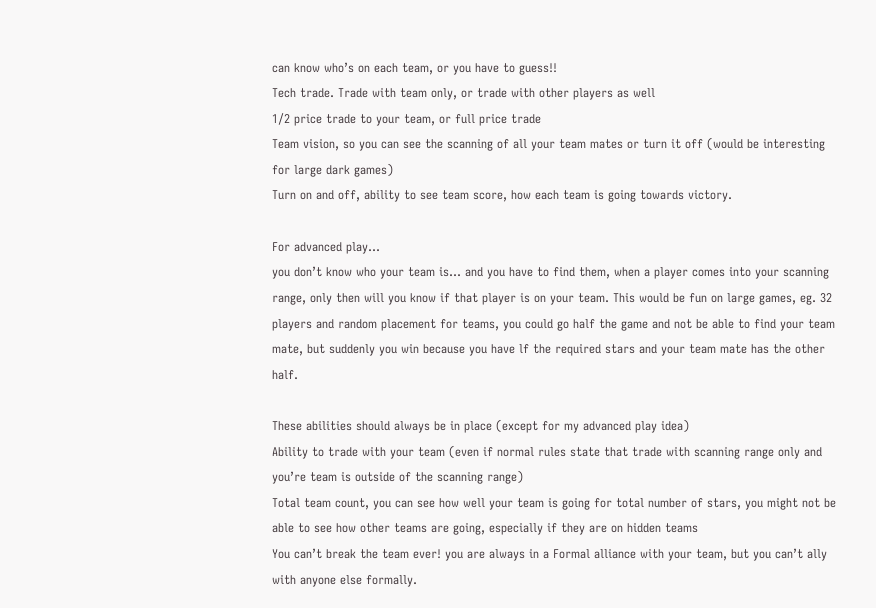can know who’s on each team, or you have to guess!!
Tech trade. Trade with team only, or trade with other players as well
1/2 price trade to your team, or full price trade
Team vision, so you can see the scanning of all your team mates or turn it off (would be interesting for large dark games)
Turn on and off, ability to see team score, how each team is going towards victory.

For advanced play…
you don’t know who your team is… and you have to find them, when a player comes into your scanning range, only then will you know if that player is on your team. This would be fun on large games, eg. 32 players and random placement for teams, you could go half the game and not be able to find your team mate, but suddenly you win because you have lf the required stars and your team mate has the other half.

These abilities should always be in place (except for my advanced play idea)
Ability to trade with your team (even if normal rules state that trade with scanning range only and you’re team is outside of the scanning range)
Total team count, you can see how well your team is going for total number of stars, you might not be able to see how other teams are going, especially if they are on hidden teams
You can’t break the team ever! you are always in a Formal alliance with your team, but you can’t ally with anyone else formally.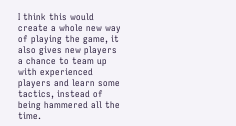I think this would create a whole new way of playing the game, it also gives new players a chance to team up with experienced players and learn some tactics, instead of being hammered all the time.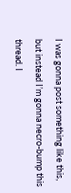I was gonna post something like this, but instead I’m gonna necro-bump this thread. I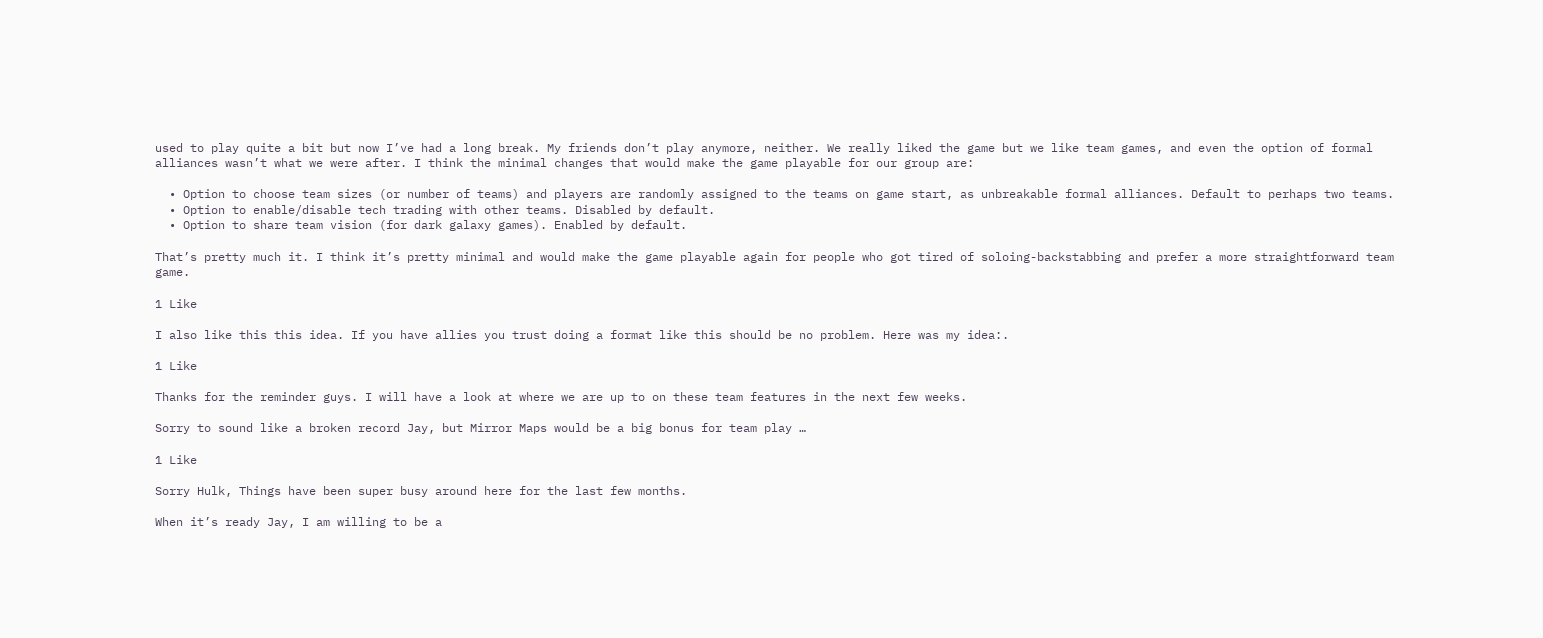used to play quite a bit but now I’ve had a long break. My friends don’t play anymore, neither. We really liked the game but we like team games, and even the option of formal alliances wasn’t what we were after. I think the minimal changes that would make the game playable for our group are:

  • Option to choose team sizes (or number of teams) and players are randomly assigned to the teams on game start, as unbreakable formal alliances. Default to perhaps two teams.
  • Option to enable/disable tech trading with other teams. Disabled by default.
  • Option to share team vision (for dark galaxy games). Enabled by default.

That’s pretty much it. I think it’s pretty minimal and would make the game playable again for people who got tired of soloing-backstabbing and prefer a more straightforward team game.

1 Like

I also like this this idea. If you have allies you trust doing a format like this should be no problem. Here was my idea:.

1 Like

Thanks for the reminder guys. I will have a look at where we are up to on these team features in the next few weeks.

Sorry to sound like a broken record Jay, but Mirror Maps would be a big bonus for team play …

1 Like

Sorry Hulk, Things have been super busy around here for the last few months.

When it’s ready Jay, I am willing to be a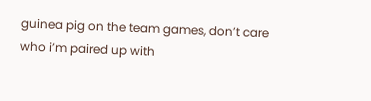guinea pig on the team games, don’t care who i’m paired up with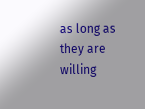as long as they are willing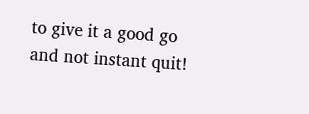to give it a good go and not instant quit!